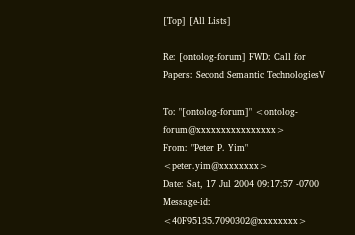[Top] [All Lists]

Re: [ontolog-forum] FWD: Call for Papers: Second Semantic TechnologiesV

To: "[ontolog-forum]" <ontolog-forum@xxxxxxxxxxxxxxxx>
From: "Peter P. Yim" <peter.yim@xxxxxxxx>
Date: Sat, 17 Jul 2004 09:17:57 -0700
Message-id: <40F95135.7090302@xxxxxxxx>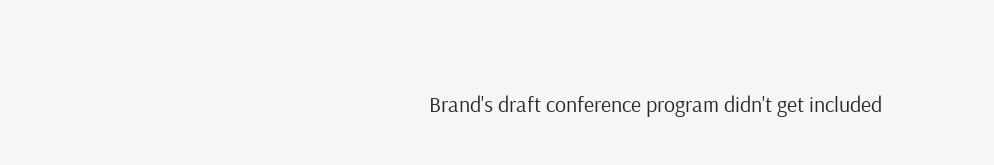Brand's draft conference program didn't get included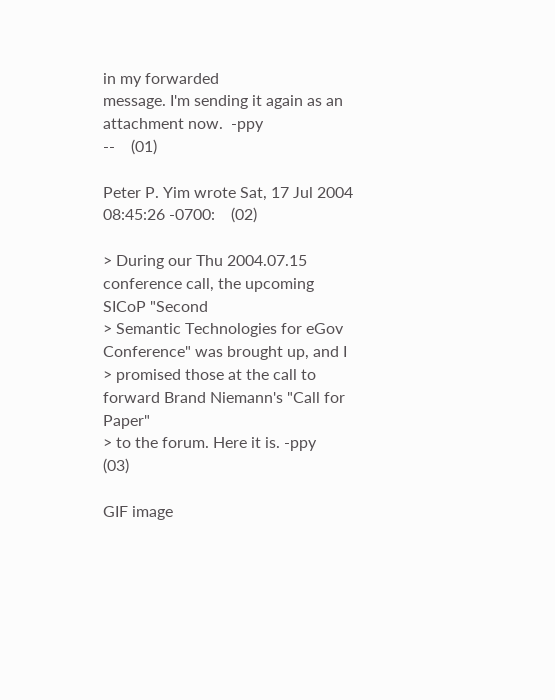in my forwarded
message. I'm sending it again as an attachment now.  -ppy
--    (01)

Peter P. Yim wrote Sat, 17 Jul 2004 08:45:26 -0700:    (02)

> During our Thu 2004.07.15 conference call, the upcoming SICoP "Second
> Semantic Technologies for eGov Conference" was brought up, and I
> promised those at the call to forward Brand Niemann's "Call for Paper"
> to the forum. Here it is. -ppy    (03)

GIF image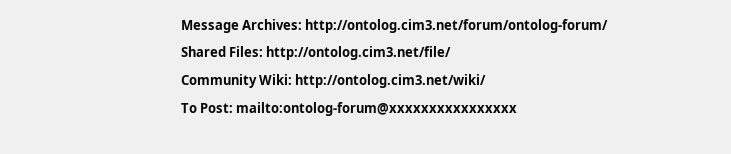Message Archives: http://ontolog.cim3.net/forum/ontolog-forum/
Shared Files: http://ontolog.cim3.net/file/
Community Wiki: http://ontolog.cim3.net/wiki/
To Post: mailto:ontolog-forum@xxxxxxxxxxxxxxxx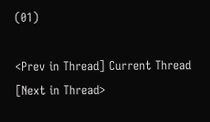(01)

<Prev in Thread] Current Thread [Next in Thread>